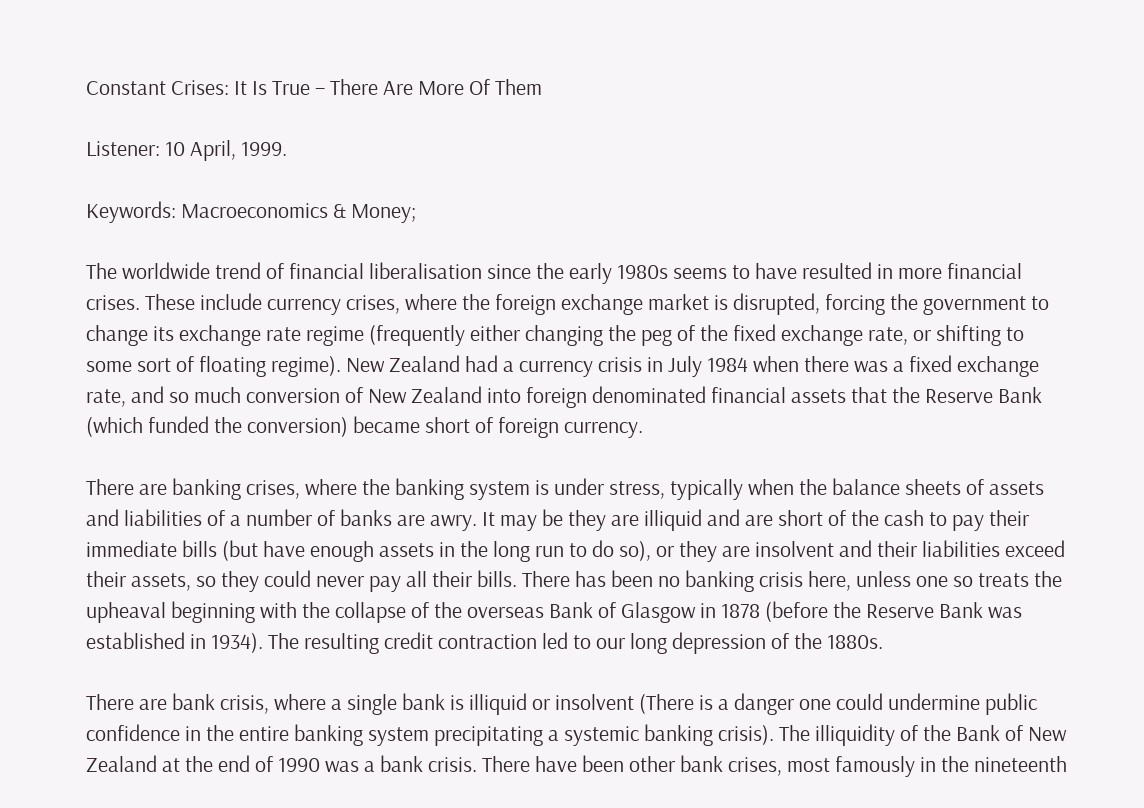Constant Crises: It Is True – There Are More Of Them

Listener: 10 April, 1999.

Keywords: Macroeconomics & Money;

The worldwide trend of financial liberalisation since the early 1980s seems to have resulted in more financial crises. These include currency crises, where the foreign exchange market is disrupted, forcing the government to change its exchange rate regime (frequently either changing the peg of the fixed exchange rate, or shifting to some sort of floating regime). New Zealand had a currency crisis in July 1984 when there was a fixed exchange rate, and so much conversion of New Zealand into foreign denominated financial assets that the Reserve Bank (which funded the conversion) became short of foreign currency.

There are banking crises, where the banking system is under stress, typically when the balance sheets of assets and liabilities of a number of banks are awry. It may be they are illiquid and are short of the cash to pay their immediate bills (but have enough assets in the long run to do so), or they are insolvent and their liabilities exceed their assets, so they could never pay all their bills. There has been no banking crisis here, unless one so treats the upheaval beginning with the collapse of the overseas Bank of Glasgow in 1878 (before the Reserve Bank was established in 1934). The resulting credit contraction led to our long depression of the 1880s.

There are bank crisis, where a single bank is illiquid or insolvent (There is a danger one could undermine public confidence in the entire banking system precipitating a systemic banking crisis). The illiquidity of the Bank of New Zealand at the end of 1990 was a bank crisis. There have been other bank crises, most famously in the nineteenth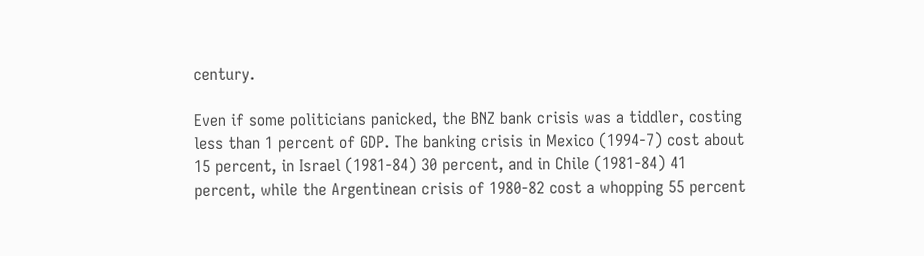century.

Even if some politicians panicked, the BNZ bank crisis was a tiddler, costing less than 1 percent of GDP. The banking crisis in Mexico (1994-7) cost about 15 percent, in Israel (1981-84) 30 percent, and in Chile (1981-84) 41 percent, while the Argentinean crisis of 1980-82 cost a whopping 55 percent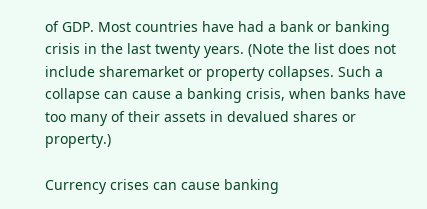of GDP. Most countries have had a bank or banking crisis in the last twenty years. (Note the list does not include sharemarket or property collapses. Such a collapse can cause a banking crisis, when banks have too many of their assets in devalued shares or property.)

Currency crises can cause banking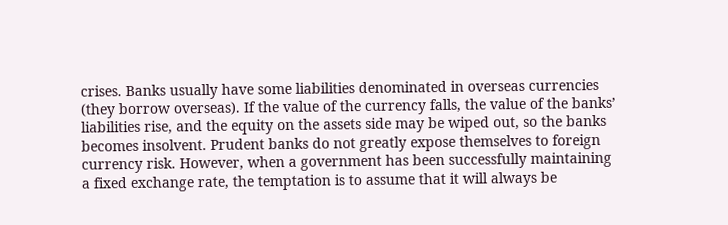crises. Banks usually have some liabilities denominated in overseas currencies (they borrow overseas). If the value of the currency falls, the value of the banks’ liabilities rise, and the equity on the assets side may be wiped out, so the banks becomes insolvent. Prudent banks do not greatly expose themselves to foreign currency risk. However, when a government has been successfully maintaining a fixed exchange rate, the temptation is to assume that it will always be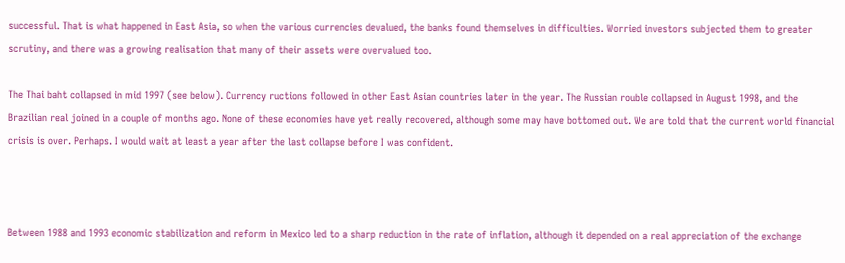successful. That is what happened in East Asia, so when the various currencies devalued, the banks found themselves in difficulties. Worried investors subjected them to greater scrutiny, and there was a growing realisation that many of their assets were overvalued too.

The Thai baht collapsed in mid 1997 (see below). Currency ructions followed in other East Asian countries later in the year. The Russian rouble collapsed in August 1998, and the Brazilian real joined in a couple of months ago. None of these economies have yet really recovered, although some may have bottomed out. We are told that the current world financial crisis is over. Perhaps. I would wait at least a year after the last collapse before I was confident.



Between 1988 and 1993 economic stabilization and reform in Mexico led to a sharp reduction in the rate of inflation, although it depended on a real appreciation of the exchange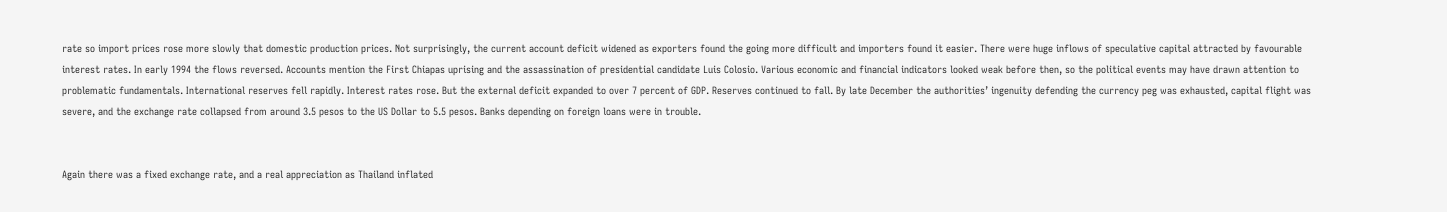rate so import prices rose more slowly that domestic production prices. Not surprisingly, the current account deficit widened as exporters found the going more difficult and importers found it easier. There were huge inflows of speculative capital attracted by favourable interest rates. In early 1994 the flows reversed. Accounts mention the First Chiapas uprising and the assassination of presidential candidate Luis Colosio. Various economic and financial indicators looked weak before then, so the political events may have drawn attention to problematic fundamentals. International reserves fell rapidly. Interest rates rose. But the external deficit expanded to over 7 percent of GDP. Reserves continued to fall. By late December the authorities’ ingenuity defending the currency peg was exhausted, capital flight was severe, and the exchange rate collapsed from around 3.5 pesos to the US Dollar to 5.5 pesos. Banks depending on foreign loans were in trouble.


Again there was a fixed exchange rate, and a real appreciation as Thailand inflated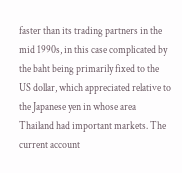faster than its trading partners in the mid 1990s, in this case complicated by the baht being primarily fixed to the US dollar, which appreciated relative to the Japanese yen in whose area Thailand had important markets. The current account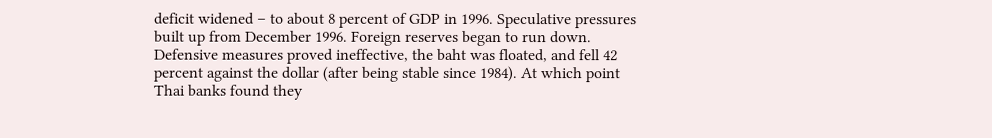deficit widened – to about 8 percent of GDP in 1996. Speculative pressures built up from December 1996. Foreign reserves began to run down. Defensive measures proved ineffective, the baht was floated, and fell 42 percent against the dollar (after being stable since 1984). At which point Thai banks found they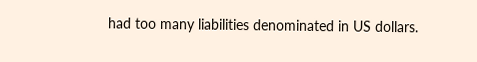had too many liabilities denominated in US dollars.